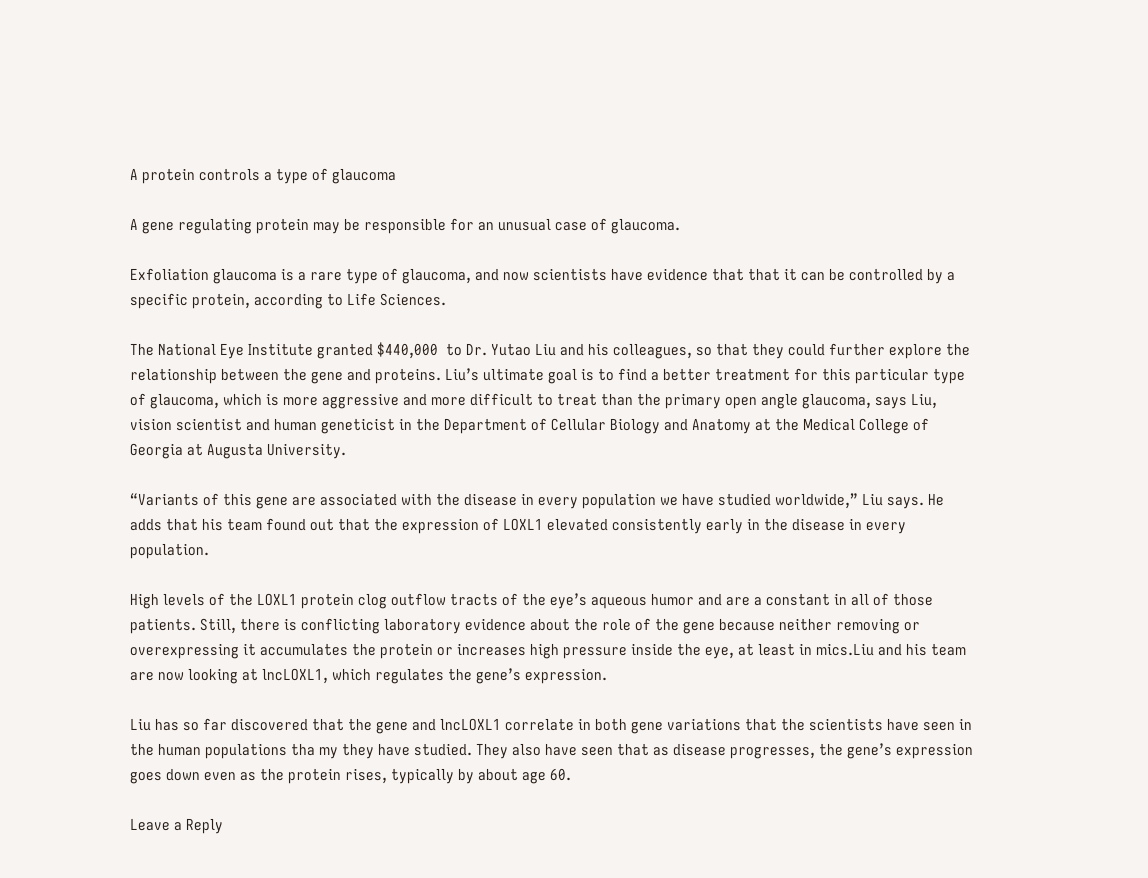A protein controls a type of glaucoma

A gene regulating protein may be responsible for an unusual case of glaucoma.

Exfoliation glaucoma is a rare type of glaucoma, and now scientists have evidence that that it can be controlled by a specific protein, according to Life Sciences.

The National Eye Institute granted $440,000  to Dr. Yutao Liu and his colleagues, so that they could further explore the relationship between the gene and proteins. Liu’s ultimate goal is to find a better treatment for this particular type of glaucoma, which is more aggressive and more difficult to treat than the primary open angle glaucoma, says Liu, vision scientist and human geneticist in the Department of Cellular Biology and Anatomy at the Medical College of Georgia at Augusta University.

“Variants of this gene are associated with the disease in every population we have studied worldwide,” Liu says. He adds that his team found out that the expression of LOXL1 elevated consistently early in the disease in every population.

High levels of the LOXL1 protein clog outflow tracts of the eye’s aqueous humor and are a constant in all of those patients. Still, there is conflicting laboratory evidence about the role of the gene because neither removing or overexpressing it accumulates the protein or increases high pressure inside the eye, at least in mics.Liu and his team are now looking at lncLOXL1, which regulates the gene’s expression.

Liu has so far discovered that the gene and lncLOXL1 correlate in both gene variations that the scientists have seen in the human populations tha my they have studied. They also have seen that as disease progresses, the gene’s expression goes down even as the protein rises, typically by about age 60.

Leave a Reply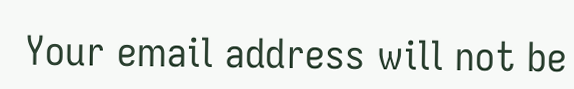Your email address will not be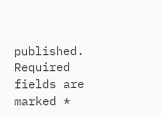published. Required fields are marked *